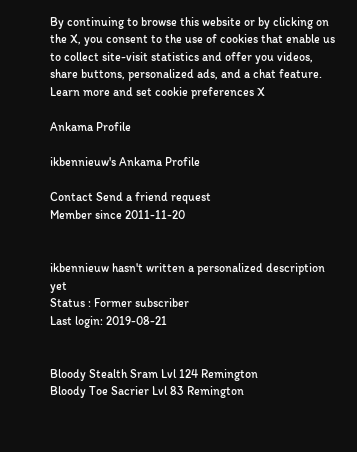By continuing to browse this website or by clicking on the X, you consent to the use of cookies that enable us to collect site-visit statistics and offer you videos, share buttons, personalized ads, and a chat feature. Learn more and set cookie preferences X

Ankama Profile

ikbennieuw's Ankama Profile

Contact Send a friend request
Member since 2011-11-20


ikbennieuw hasn't written a personalized description yet
Status : Former subscriber
Last login: 2019-08-21


Bloody Stealth Sram Lvl 124 Remington
Bloody Toe Sacrier Lvl 83 Remington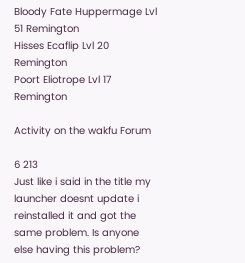Bloody Fate Huppermage Lvl 51 Remington
Hisses Ecaflip Lvl 20 Remington
Poort Eliotrope Lvl 17 Remington

Activity on the wakfu Forum

6 213
Just like i said in the title my launcher doesnt update i reinstalled it and got the same problem. Is anyone else having this problem?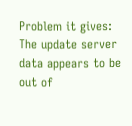Problem it gives: The update server data appears to be out of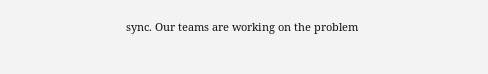sync. Our teams are working on the problem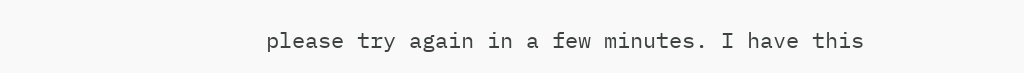please try again in a few minutes. I have this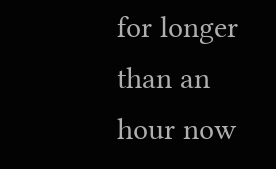for longer than an hour now